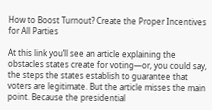How to Boost Turnout? Create the Proper Incentives for All Parties

At this link you’ll see an article explaining the obstacles states create for voting—or, you could say, the steps the states establish to guarantee that voters are legitimate. But the article misses the main point. Because the presidential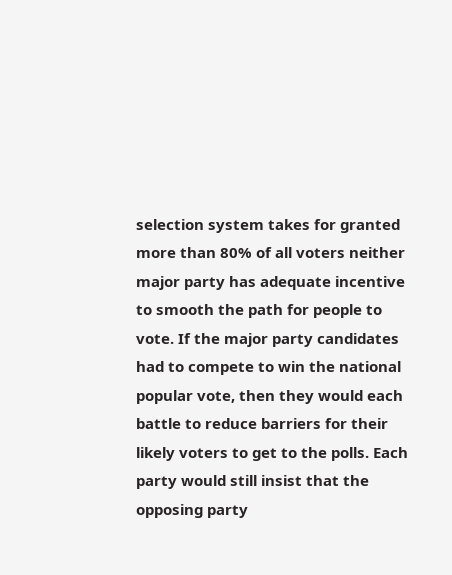selection system takes for granted more than 80% of all voters neither major party has adequate incentive to smooth the path for people to vote. If the major party candidates had to compete to win the national popular vote, then they would each battle to reduce barriers for their likely voters to get to the polls. Each party would still insist that the opposing party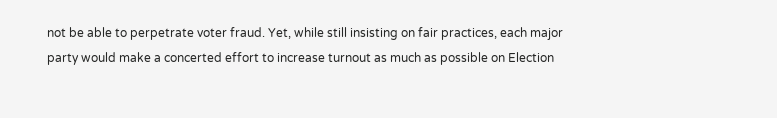not be able to perpetrate voter fraud. Yet, while still insisting on fair practices, each major party would make a concerted effort to increase turnout as much as possible on Election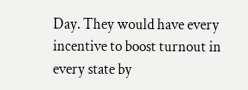Day. They would have every incentive to boost turnout in every state by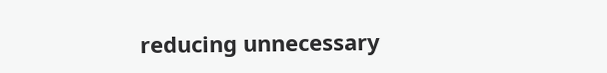reducing unnecessary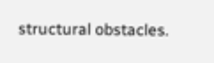structural obstacles.